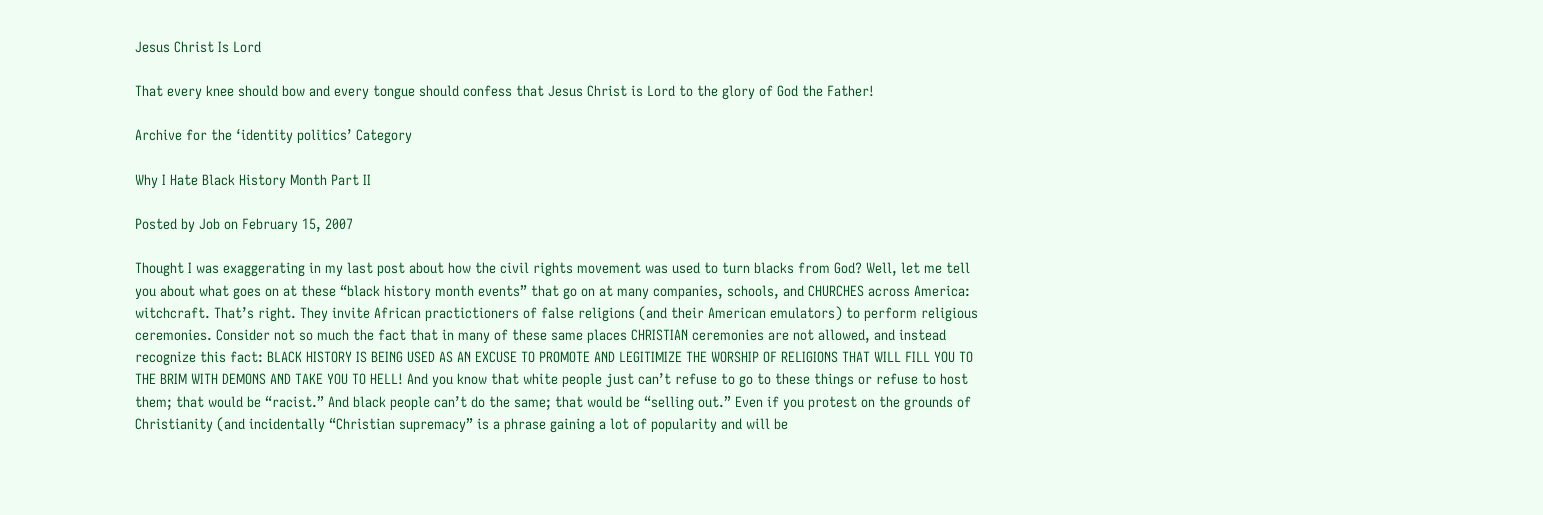Jesus Christ Is Lord

That every knee should bow and every tongue should confess that Jesus Christ is Lord to the glory of God the Father!

Archive for the ‘identity politics’ Category

Why I Hate Black History Month Part II

Posted by Job on February 15, 2007

Thought I was exaggerating in my last post about how the civil rights movement was used to turn blacks from God? Well, let me tell you about what goes on at these “black history month events” that go on at many companies, schools, and CHURCHES across America: witchcraft. That’s right. They invite African practictioners of false religions (and their American emulators) to perform religious ceremonies. Consider not so much the fact that in many of these same places CHRISTIAN ceremonies are not allowed, and instead recognize this fact: BLACK HISTORY IS BEING USED AS AN EXCUSE TO PROMOTE AND LEGITIMIZE THE WORSHIP OF RELIGIONS THAT WILL FILL YOU TO THE BRIM WITH DEMONS AND TAKE YOU TO HELL! And you know that white people just can’t refuse to go to these things or refuse to host them; that would be “racist.” And black people can’t do the same; that would be “selling out.” Even if you protest on the grounds of Christianity (and incidentally “Christian supremacy” is a phrase gaining a lot of popularity and will be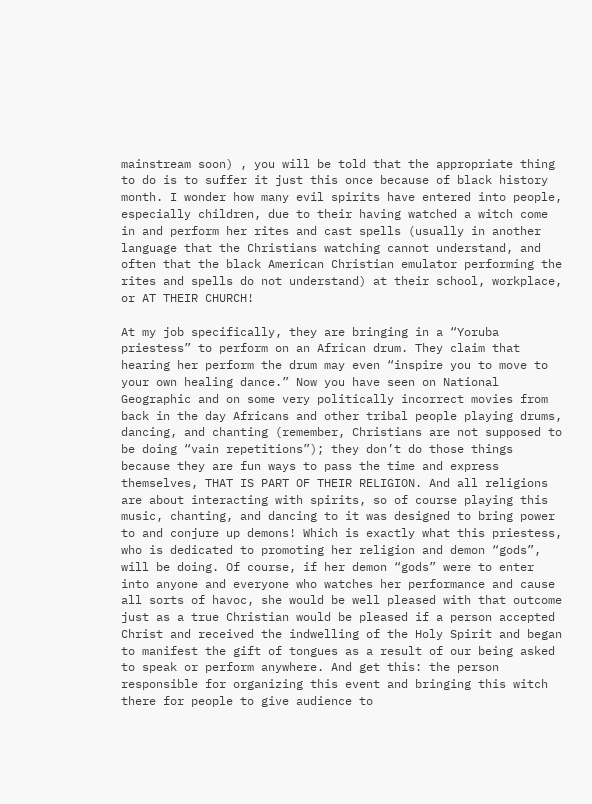mainstream soon) , you will be told that the appropriate thing to do is to suffer it just this once because of black history month. I wonder how many evil spirits have entered into people, especially children, due to their having watched a witch come in and perform her rites and cast spells (usually in another language that the Christians watching cannot understand, and often that the black American Christian emulator performing the rites and spells do not understand) at their school, workplace, or AT THEIR CHURCH!

At my job specifically, they are bringing in a “Yoruba priestess” to perform on an African drum. They claim that hearing her perform the drum may even “inspire you to move to your own healing dance.” Now you have seen on National Geographic and on some very politically incorrect movies from back in the day Africans and other tribal people playing drums, dancing, and chanting (remember, Christians are not supposed to be doing “vain repetitions”); they don’t do those things because they are fun ways to pass the time and express themselves, THAT IS PART OF THEIR RELIGION. And all religions are about interacting with spirits, so of course playing this music, chanting, and dancing to it was designed to bring power to and conjure up demons! Which is exactly what this priestess, who is dedicated to promoting her religion and demon “gods”, will be doing. Of course, if her demon “gods” were to enter into anyone and everyone who watches her performance and cause all sorts of havoc, she would be well pleased with that outcome just as a true Christian would be pleased if a person accepted Christ and received the indwelling of the Holy Spirit and began to manifest the gift of tongues as a result of our being asked to speak or perform anywhere. And get this: the person responsible for organizing this event and bringing this witch there for people to give audience to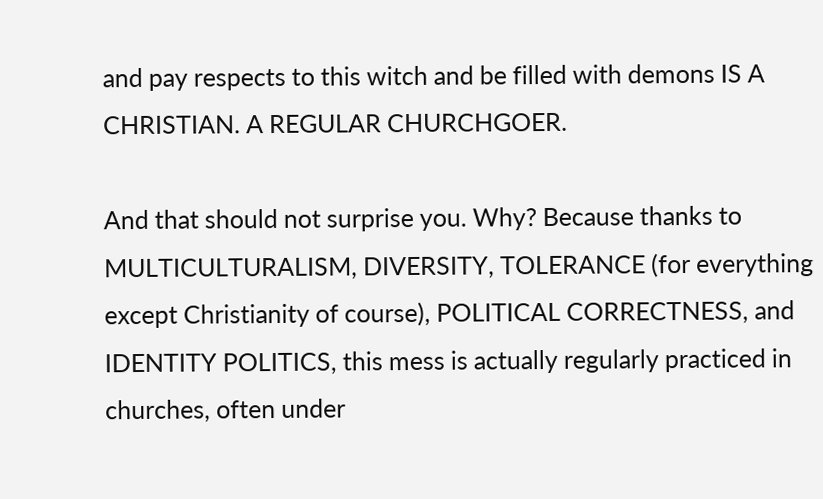and pay respects to this witch and be filled with demons IS A CHRISTIAN. A REGULAR CHURCHGOER.

And that should not surprise you. Why? Because thanks to MULTICULTURALISM, DIVERSITY, TOLERANCE (for everything except Christianity of course), POLITICAL CORRECTNESS, and IDENTITY POLITICS, this mess is actually regularly practiced in churches, often under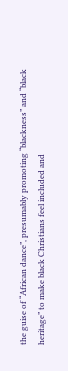the guise of “African dance”, presumably promoting “blackness” and “black heritage” to make black Christians feel included and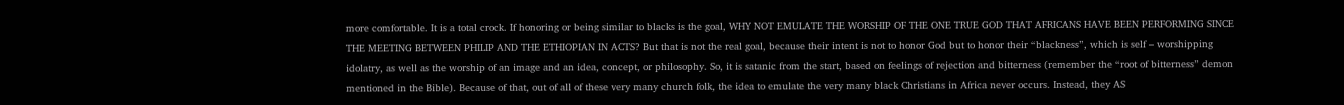more comfortable. It is a total crock. If honoring or being similar to blacks is the goal, WHY NOT EMULATE THE WORSHIP OF THE ONE TRUE GOD THAT AFRICANS HAVE BEEN PERFORMING SINCE THE MEETING BETWEEN PHILIP AND THE ETHIOPIAN IN ACTS? But that is not the real goal, because their intent is not to honor God but to honor their “blackness”, which is self – worshipping idolatry, as well as the worship of an image and an idea, concept, or philosophy. So, it is satanic from the start, based on feelings of rejection and bitterness (remember the “root of bitterness” demon mentioned in the Bible). Because of that, out of all of these very many church folk, the idea to emulate the very many black Christians in Africa never occurs. Instead, they AS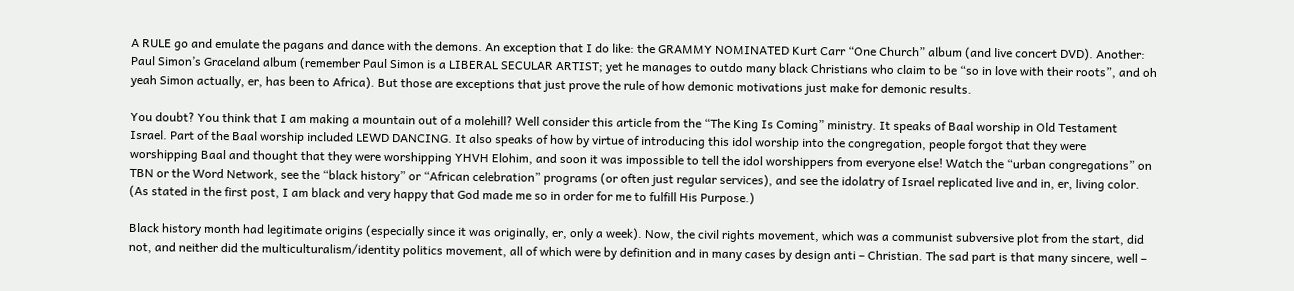A RULE go and emulate the pagans and dance with the demons. An exception that I do like: the GRAMMY NOMINATED Kurt Carr “One Church” album (and live concert DVD). Another: Paul Simon’s Graceland album (remember Paul Simon is a LIBERAL SECULAR ARTIST; yet he manages to outdo many black Christians who claim to be “so in love with their roots”, and oh yeah Simon actually, er, has been to Africa). But those are exceptions that just prove the rule of how demonic motivations just make for demonic results.

You doubt? You think that I am making a mountain out of a molehill? Well consider this article from the “The King Is Coming” ministry. It speaks of Baal worship in Old Testament Israel. Part of the Baal worship included LEWD DANCING. It also speaks of how by virtue of introducing this idol worship into the congregation, people forgot that they were worshipping Baal and thought that they were worshipping YHVH Elohim, and soon it was impossible to tell the idol worshippers from everyone else! Watch the “urban congregations” on TBN or the Word Network, see the “black history” or “African celebration” programs (or often just regular services), and see the idolatry of Israel replicated live and in, er, living color. (As stated in the first post, I am black and very happy that God made me so in order for me to fulfill His Purpose.)

Black history month had legitimate origins (especially since it was originally, er, only a week). Now, the civil rights movement, which was a communist subversive plot from the start, did not, and neither did the multiculturalism/identity politics movement, all of which were by definition and in many cases by design anti – Christian. The sad part is that many sincere, well –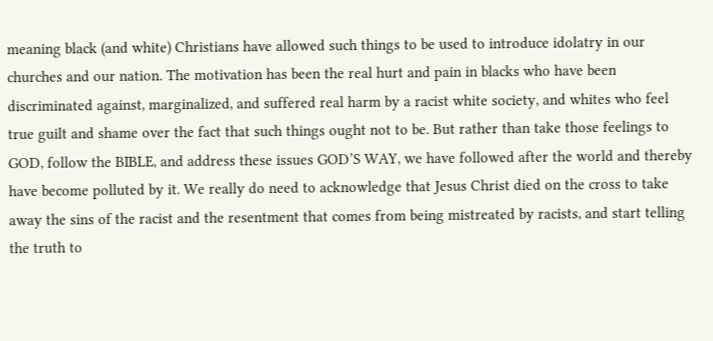meaning black (and white) Christians have allowed such things to be used to introduce idolatry in our churches and our nation. The motivation has been the real hurt and pain in blacks who have been discriminated against, marginalized, and suffered real harm by a racist white society, and whites who feel true guilt and shame over the fact that such things ought not to be. But rather than take those feelings to GOD, follow the BIBLE, and address these issues GOD’S WAY, we have followed after the world and thereby have become polluted by it. We really do need to acknowledge that Jesus Christ died on the cross to take away the sins of the racist and the resentment that comes from being mistreated by racists, and start telling the truth to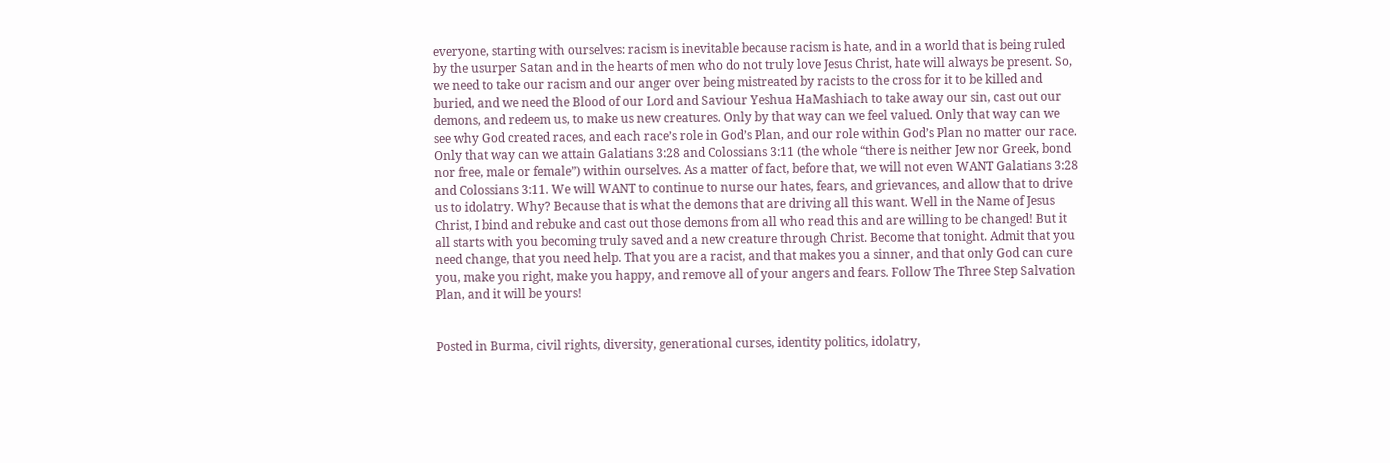everyone, starting with ourselves: racism is inevitable because racism is hate, and in a world that is being ruled by the usurper Satan and in the hearts of men who do not truly love Jesus Christ, hate will always be present. So, we need to take our racism and our anger over being mistreated by racists to the cross for it to be killed and buried, and we need the Blood of our Lord and Saviour Yeshua HaMashiach to take away our sin, cast out our demons, and redeem us, to make us new creatures. Only by that way can we feel valued. Only that way can we see why God created races, and each race’s role in God’s Plan, and our role within God’s Plan no matter our race. Only that way can we attain Galatians 3:28 and Colossians 3:11 (the whole “there is neither Jew nor Greek, bond nor free, male or female”) within ourselves. As a matter of fact, before that, we will not even WANT Galatians 3:28 and Colossians 3:11. We will WANT to continue to nurse our hates, fears, and grievances, and allow that to drive us to idolatry. Why? Because that is what the demons that are driving all this want. Well in the Name of Jesus Christ, I bind and rebuke and cast out those demons from all who read this and are willing to be changed! But it all starts with you becoming truly saved and a new creature through Christ. Become that tonight. Admit that you need change, that you need help. That you are a racist, and that makes you a sinner, and that only God can cure you, make you right, make you happy, and remove all of your angers and fears. Follow The Three Step Salvation Plan, and it will be yours!


Posted in Burma, civil rights, diversity, generational curses, identity politics, idolatry,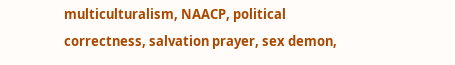multiculturalism, NAACP, political correctness, salvation prayer, sex demon,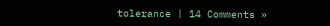tolerance | 14 Comments »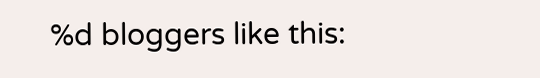%d bloggers like this: